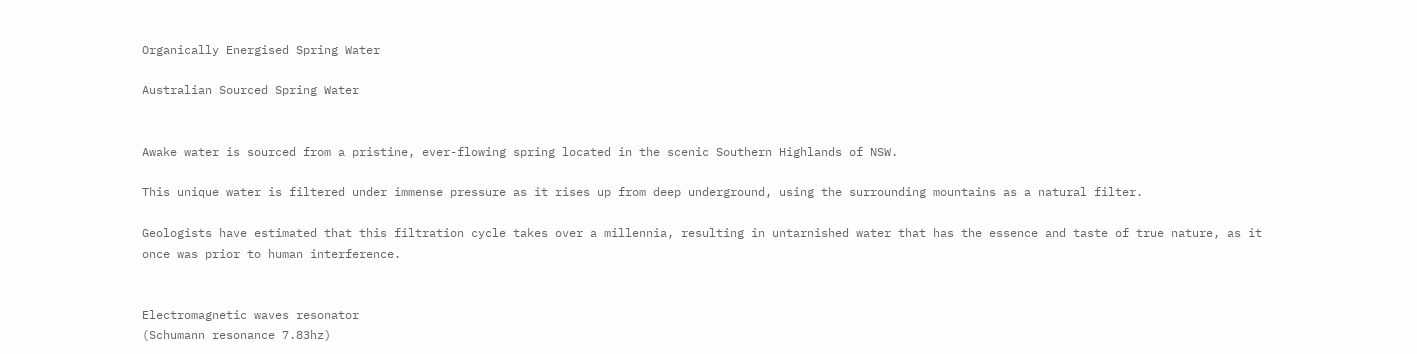Organically Energised Spring Water

Australian Sourced Spring Water


Awake water is sourced from a pristine, ever-flowing spring located in the scenic Southern Highlands of NSW.

This unique water is filtered under immense pressure as it rises up from deep underground, using the surrounding mountains as a natural filter.

Geologists have estimated that this filtration cycle takes over a millennia, resulting in untarnished water that has the essence and taste of true nature, as it once was prior to human interference.


Electromagnetic waves resonator
(Schumann resonance 7.83hz)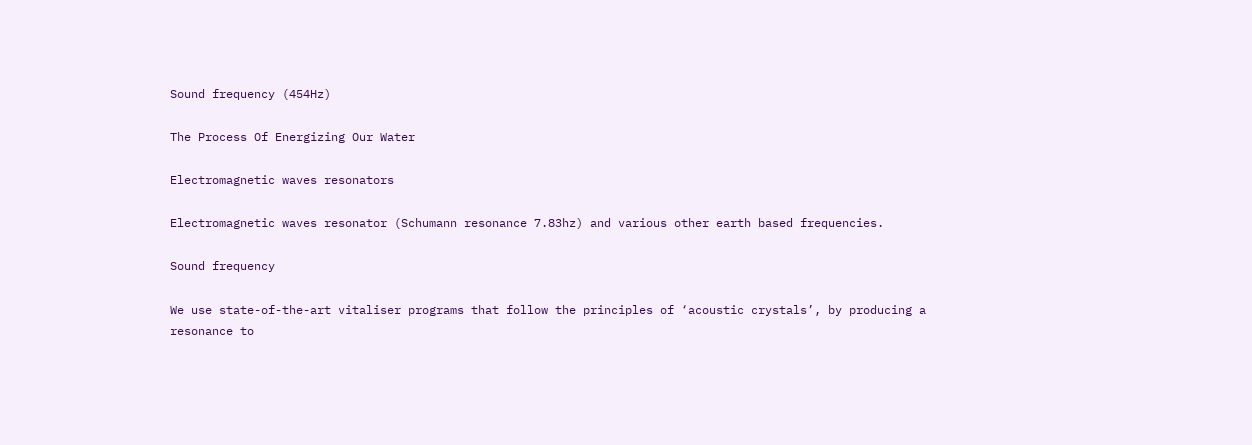Sound frequency (454Hz)

The Process Of Energizing Our Water

Electromagnetic waves resonators

Electromagnetic waves resonator (Schumann resonance 7.83hz) and various other earth based frequencies.

Sound frequency

We use state-of-the-art vitaliser programs that follow the principles of ‘acoustic crystals’, by producing a resonance to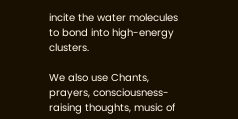incite the water molecules to bond into high-energy clusters.

We also use Chants, prayers, consciousness-raising thoughts, music of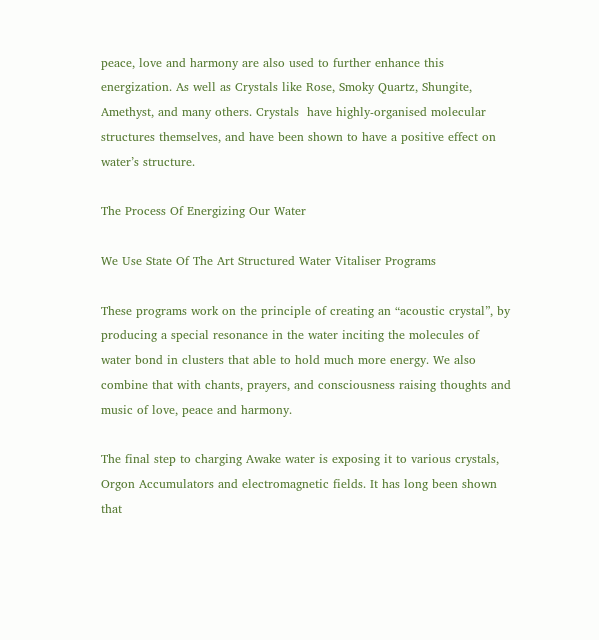peace, love and harmony are also used to further enhance this energization. As well as Crystals like Rose, Smoky Quartz, Shungite, Amethyst, and many others. Crystals  have highly-organised molecular structures themselves, and have been shown to have a positive effect on water’s structure.

The Process Of Energizing Our Water

We Use State Of The Art Structured Water Vitaliser Programs

These programs work on the principle of creating an “acoustic crystal”, by producing a special resonance in the water inciting the molecules of water bond in clusters that able to hold much more energy. We also combine that with chants, prayers, and consciousness raising thoughts and music of love, peace and harmony.

The final step to charging Awake water is exposing it to various crystals, Orgon Accumulators and electromagnetic fields. It has long been shown that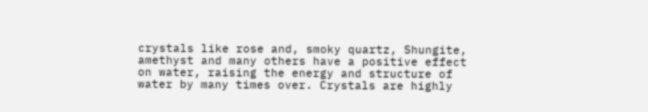crystals like rose and, smoky quartz, Shungite, amethyst and many others have a positive effect on water, raising the energy and structure of water by many times over. Crystals are highly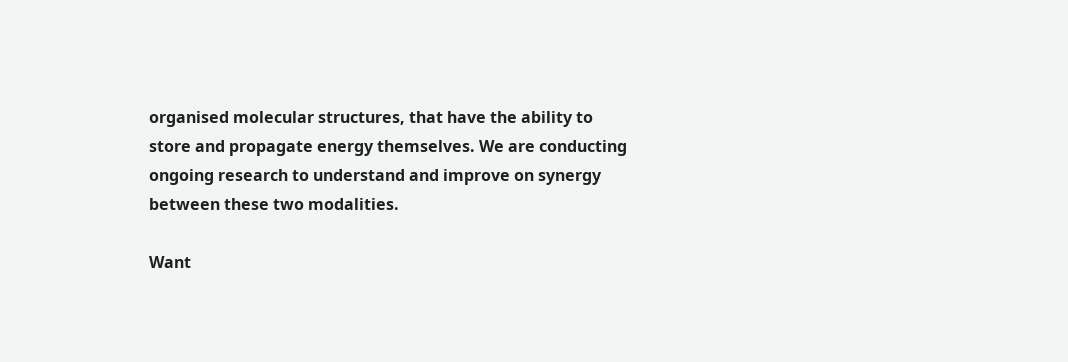organised molecular structures, that have the ability to store and propagate energy themselves. We are conducting ongoing research to understand and improve on synergy between these two modalities.

Want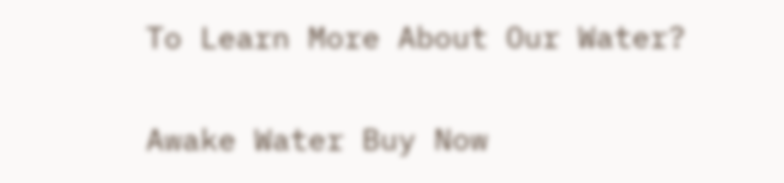To Learn More About Our Water?

Awake Water Buy Now